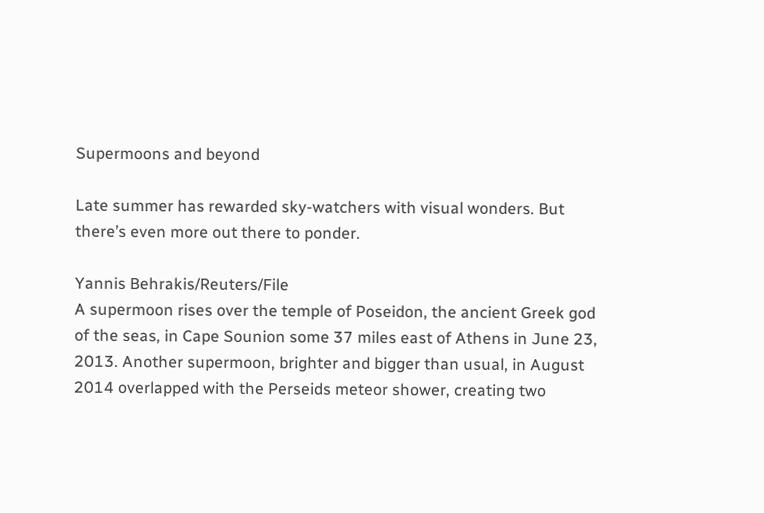Supermoons and beyond

Late summer has rewarded sky-watchers with visual wonders. But there’s even more out there to ponder.

Yannis Behrakis/Reuters/File
A supermoon rises over the temple of Poseidon, the ancient Greek god of the seas, in Cape Sounion some 37 miles east of Athens in June 23, 2013. Another supermoon, brighter and bigger than usual, in August 2014 overlapped with the Perseids meteor shower, creating two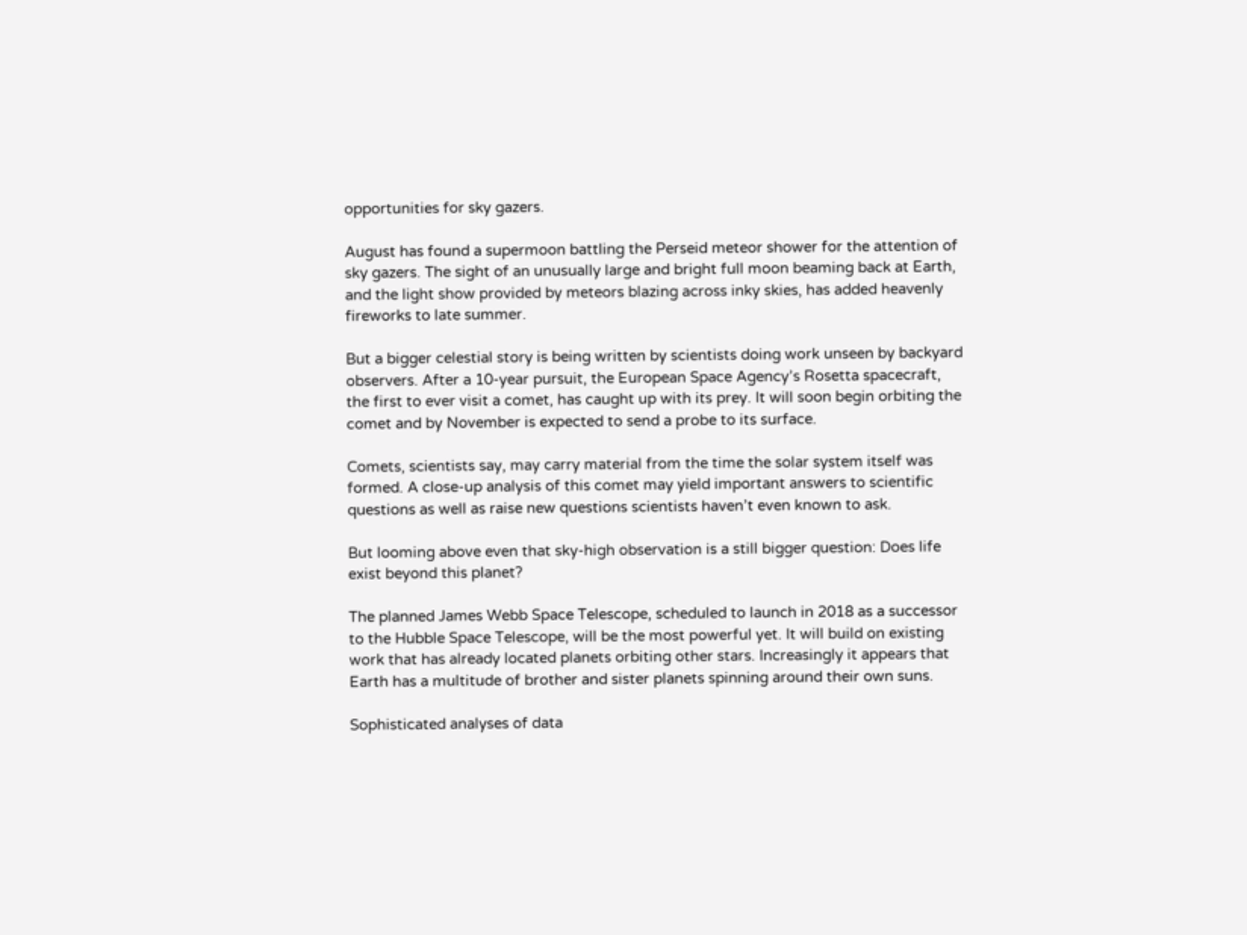opportunities for sky gazers.

August has found a supermoon battling the Perseid meteor shower for the attention of sky gazers. The sight of an unusually large and bright full moon beaming back at Earth, and the light show provided by meteors blazing across inky skies, has added heavenly fireworks to late summer.

But a bigger celestial story is being written by scientists doing work unseen by backyard observers. After a 10-year pursuit, the European Space Agency’s Rosetta spacecraft, the first to ever visit a comet, has caught up with its prey. It will soon begin orbiting the comet and by November is expected to send a probe to its surface.

Comets, scientists say, may carry material from the time the solar system itself was formed. A close-up analysis of this comet may yield important answers to scientific questions as well as raise new questions scientists haven’t even known to ask.

But looming above even that sky-high observation is a still bigger question: Does life exist beyond this planet?

The planned James Webb Space Telescope, scheduled to launch in 2018 as a successor to the Hubble Space Telescope, will be the most powerful yet. It will build on existing work that has already located planets orbiting other stars. Increasingly it appears that Earth has a multitude of brother and sister planets spinning around their own suns.

Sophisticated analyses of data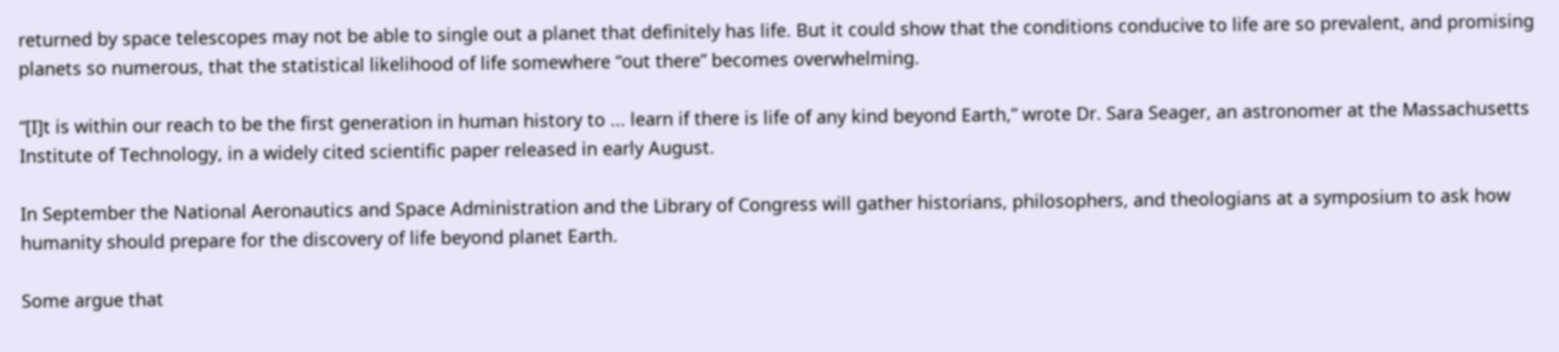returned by space telescopes may not be able to single out a planet that definitely has life. But it could show that the conditions conducive to life are so prevalent, and promising planets so numerous, that the statistical likelihood of life somewhere “out there” becomes overwhelming.

“[I]t is within our reach to be the first generation in human history to ... learn if there is life of any kind beyond Earth,” wrote Dr. Sara Seager, an astronomer at the Massachusetts Institute of Technology, in a widely cited scientific paper released in early August.

In September the National Aeronautics and Space Administration and the Library of Congress will gather historians, philosophers, and theologians at a symposium to ask how humanity should prepare for the discovery of life beyond planet Earth.

Some argue that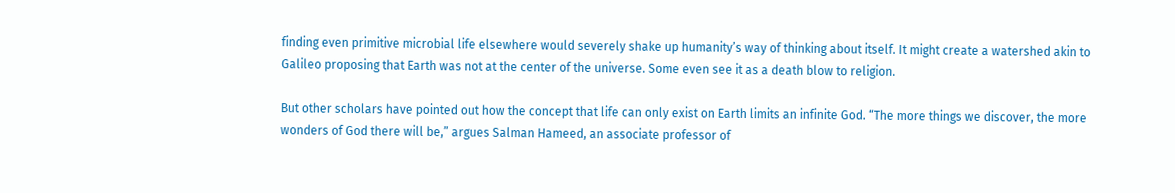finding even primitive microbial life elsewhere would severely shake up humanity’s way of thinking about itself. It might create a watershed akin to Galileo proposing that Earth was not at the center of the universe. Some even see it as a death blow to religion.

But other scholars have pointed out how the concept that life can only exist on Earth limits an infinite God. “The more things we discover, the more wonders of God there will be,” argues Salman Hameed, an associate professor of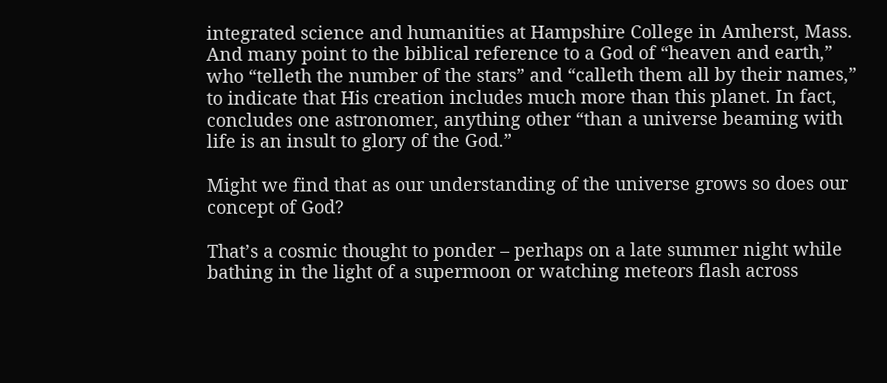integrated science and humanities at Hampshire College in Amherst, Mass. And many point to the biblical reference to a God of “heaven and earth,” who “telleth the number of the stars” and “calleth them all by their names,” to indicate that His creation includes much more than this planet. In fact, concludes one astronomer, anything other “than a universe beaming with life is an insult to glory of the God.”

Might we find that as our understanding of the universe grows so does our concept of God?

That’s a cosmic thought to ponder – perhaps on a late summer night while bathing in the light of a supermoon or watching meteors flash across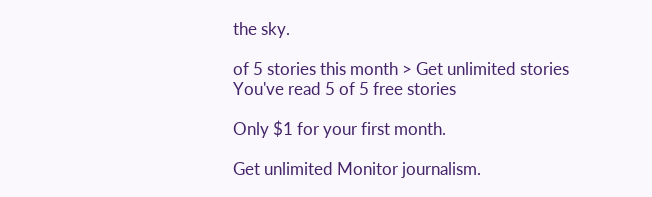the sky.

of 5 stories this month > Get unlimited stories
You've read 5 of 5 free stories

Only $1 for your first month.

Get unlimited Monitor journalism.